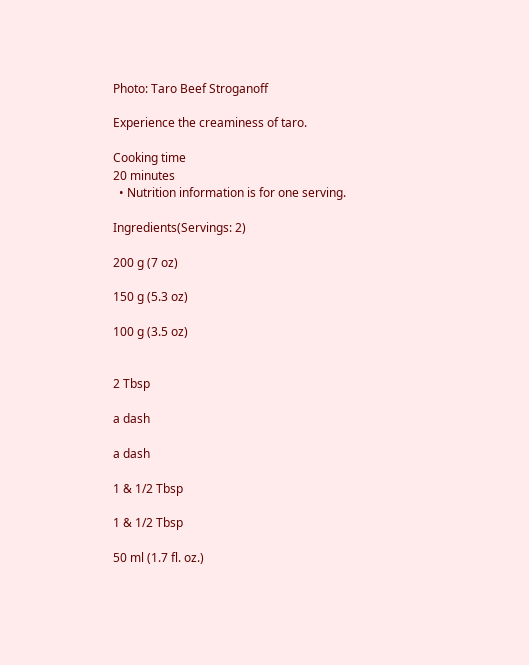Photo: Taro Beef Stroganoff

Experience the creaminess of taro.

Cooking time
20 minutes
  • Nutrition information is for one serving.

Ingredients(Servings: 2)

200 g (7 oz)

150 g (5.3 oz)

100 g (3.5 oz)


2 Tbsp

a dash

a dash

1 & 1/2 Tbsp

1 & 1/2 Tbsp

50 ml (1.7 fl. oz.)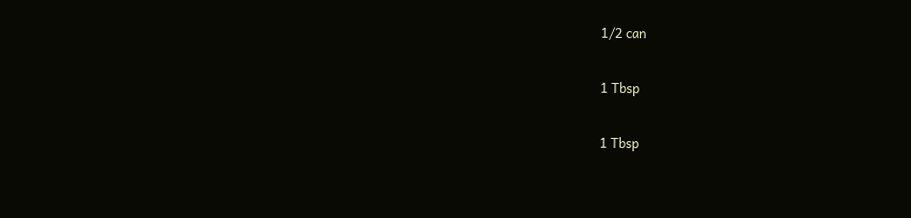1/2 can

1 Tbsp

1 Tbsp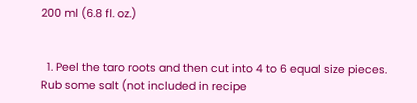200 ml (6.8 fl. oz.)


  1. Peel the taro roots and then cut into 4 to 6 equal size pieces. Rub some salt (not included in recipe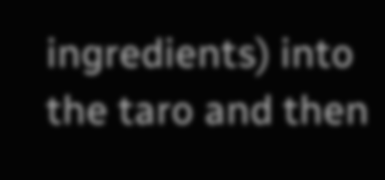ingredients) into the taro and then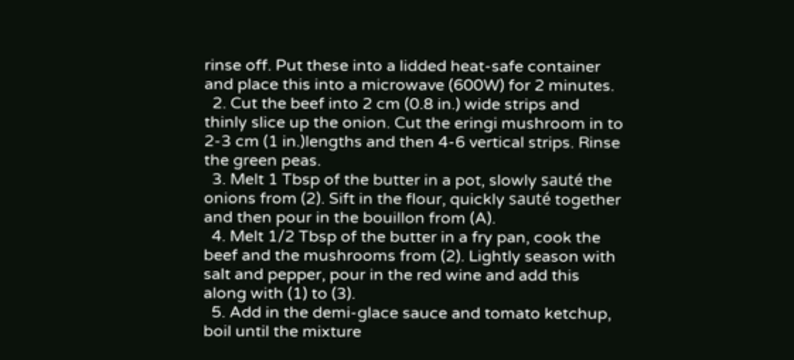rinse off. Put these into a lidded heat-safe container and place this into a microwave (600W) for 2 minutes.
  2. Cut the beef into 2 cm (0.8 in.) wide strips and thinly slice up the onion. Cut the eringi mushroom in to 2-3 cm (1 in.)lengths and then 4-6 vertical strips. Rinse the green peas.
  3. Melt 1 Tbsp of the butter in a pot, slowly sauté the onions from (2). Sift in the flour, quickly sauté together and then pour in the bouillon from (A).
  4. Melt 1/2 Tbsp of the butter in a fry pan, cook the beef and the mushrooms from (2). Lightly season with salt and pepper, pour in the red wine and add this along with (1) to (3).
  5. Add in the demi-glace sauce and tomato ketchup, boil until the mixture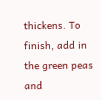thickens. To finish, add in the green peas and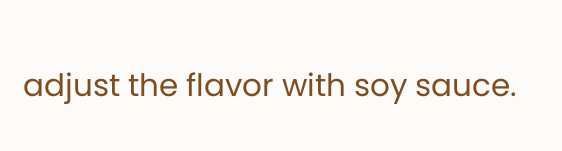adjust the flavor with soy sauce.